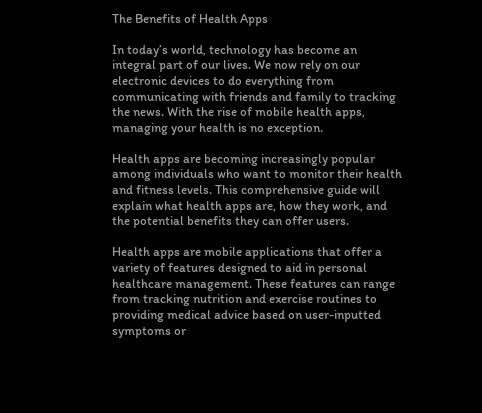The Benefits of Health Apps

In today’s world, technology has become an integral part of our lives. We now rely on our electronic devices to do everything from communicating with friends and family to tracking the news. With the rise of mobile health apps, managing your health is no exception.

Health apps are becoming increasingly popular among individuals who want to monitor their health and fitness levels. This comprehensive guide will explain what health apps are, how they work, and the potential benefits they can offer users.

Health apps are mobile applications that offer a variety of features designed to aid in personal healthcare management. These features can range from tracking nutrition and exercise routines to providing medical advice based on user-inputted symptoms or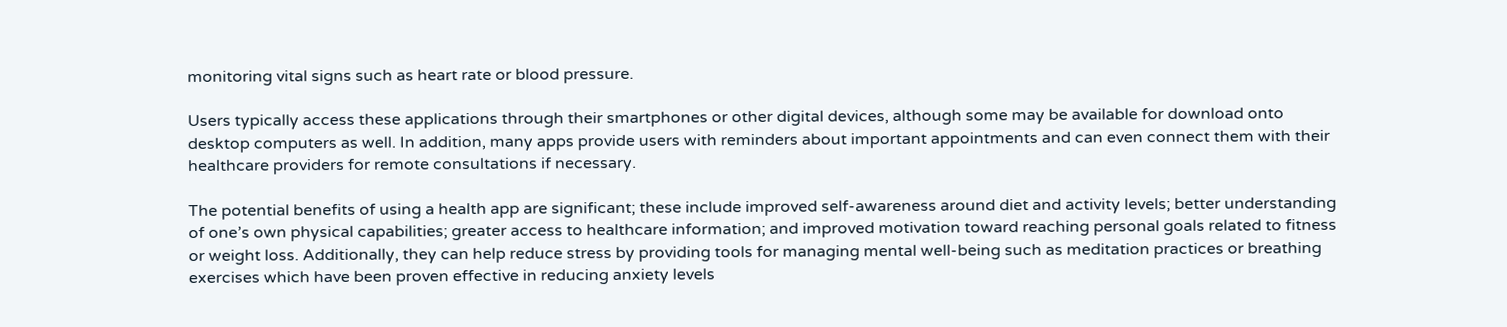monitoring vital signs such as heart rate or blood pressure.

Users typically access these applications through their smartphones or other digital devices, although some may be available for download onto desktop computers as well. In addition, many apps provide users with reminders about important appointments and can even connect them with their healthcare providers for remote consultations if necessary.

The potential benefits of using a health app are significant; these include improved self-awareness around diet and activity levels; better understanding of one’s own physical capabilities; greater access to healthcare information; and improved motivation toward reaching personal goals related to fitness or weight loss. Additionally, they can help reduce stress by providing tools for managing mental well-being such as meditation practices or breathing exercises which have been proven effective in reducing anxiety levels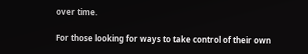over time.

For those looking for ways to take control of their own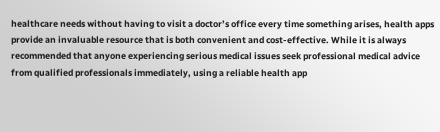healthcare needs without having to visit a doctor’s office every time something arises, health apps provide an invaluable resource that is both convenient and cost-effective. While it is always recommended that anyone experiencing serious medical issues seek professional medical advice from qualified professionals immediately, using a reliable health app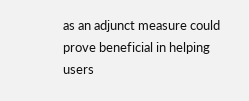as an adjunct measure could prove beneficial in helping users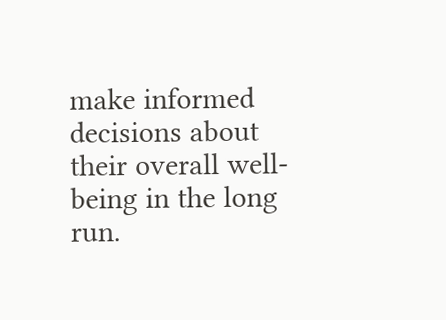make informed decisions about their overall well-being in the long run.